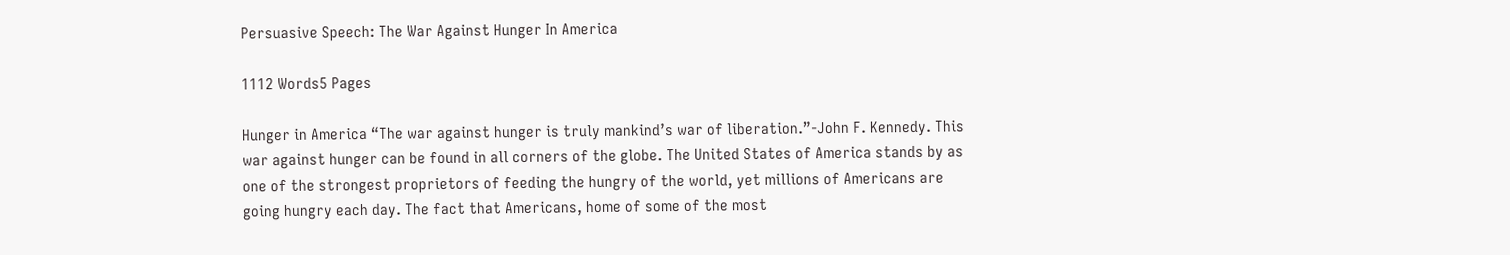Persuasive Speech: The War Against Hunger In America

1112 Words5 Pages

Hunger in America “The war against hunger is truly mankind’s war of liberation.”-John F. Kennedy. This war against hunger can be found in all corners of the globe. The United States of America stands by as one of the strongest proprietors of feeding the hungry of the world, yet millions of Americans are going hungry each day. The fact that Americans, home of some of the most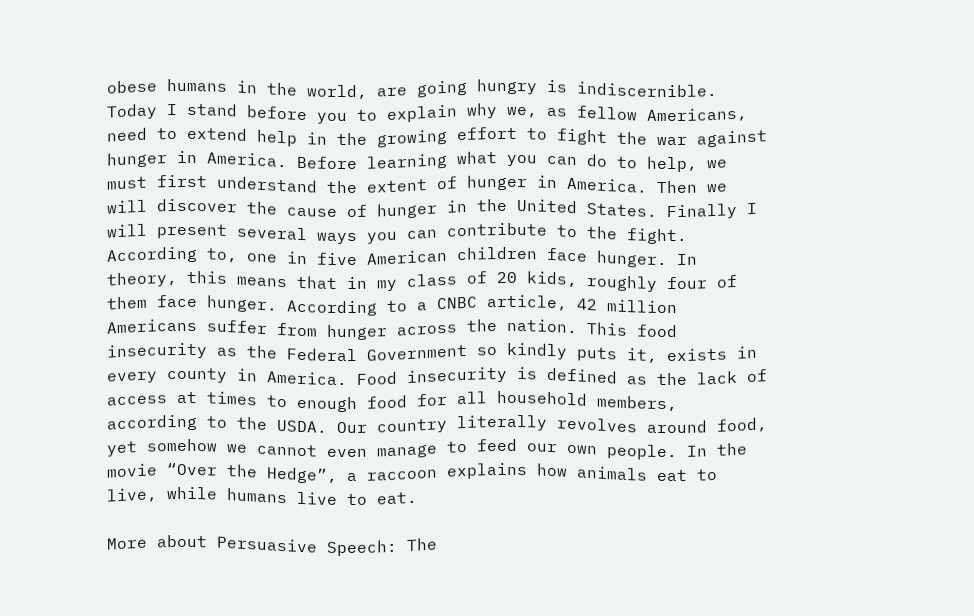obese humans in the world, are going hungry is indiscernible. Today I stand before you to explain why we, as fellow Americans, need to extend help in the growing effort to fight the war against hunger in America. Before learning what you can do to help, we must first understand the extent of hunger in America. Then we will discover the cause of hunger in the United States. Finally I will present several ways you can contribute to the fight. According to, one in five American children face hunger. In theory, this means that in my class of 20 kids, roughly four of them face hunger. According to a CNBC article, 42 million Americans suffer from hunger across the nation. This food insecurity as the Federal Government so kindly puts it, exists in every county in America. Food insecurity is defined as the lack of access at times to enough food for all household members, according to the USDA. Our country literally revolves around food, yet somehow we cannot even manage to feed our own people. In the movie “Over the Hedge”, a raccoon explains how animals eat to live, while humans live to eat.

More about Persuasive Speech: The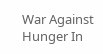War Against Hunger In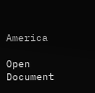America

Open Document